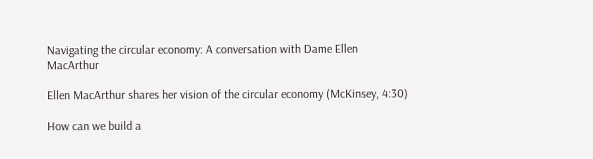Navigating the circular economy: A conversation with Dame Ellen MacArthur

Ellen MacArthur shares her vision of the circular economy (McKinsey, 4:30)

How can we build a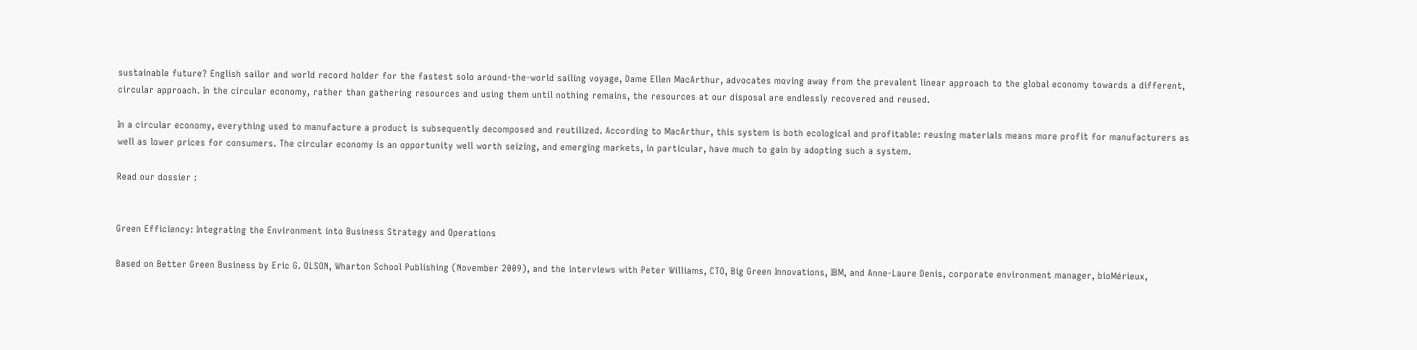sustainable future? English sailor and world record holder for the fastest solo around-the-world sailing voyage, Dame Ellen MacArthur, advocates moving away from the prevalent linear approach to the global economy towards a different, circular approach. In the circular economy, rather than gathering resources and using them until nothing remains, the resources at our disposal are endlessly recovered and reused.

In a circular economy, everything used to manufacture a product is subsequently decomposed and reutilized. According to MacArthur, this system is both ecological and profitable: reusing materials means more profit for manufacturers as well as lower prices for consumers. The circular economy is an opportunity well worth seizing, and emerging markets, in particular, have much to gain by adopting such a system.

Read our dossier :


Green Efficiency: Integrating the Environment into Business Strategy and Operations

Based on Better Green Business by Eric G. OLSON, Wharton School Publishing (November 2009), and the interviews with Peter Williams, CTO, Big Green Innovations, IBM, and Anne-Laure Denis, corporate environment manager, bioMérieux,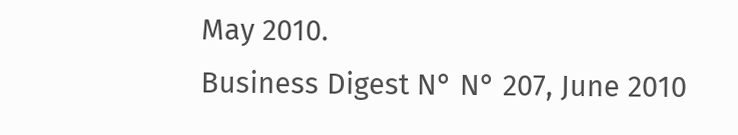May 2010.
Business Digest N° N° 207, June 2010